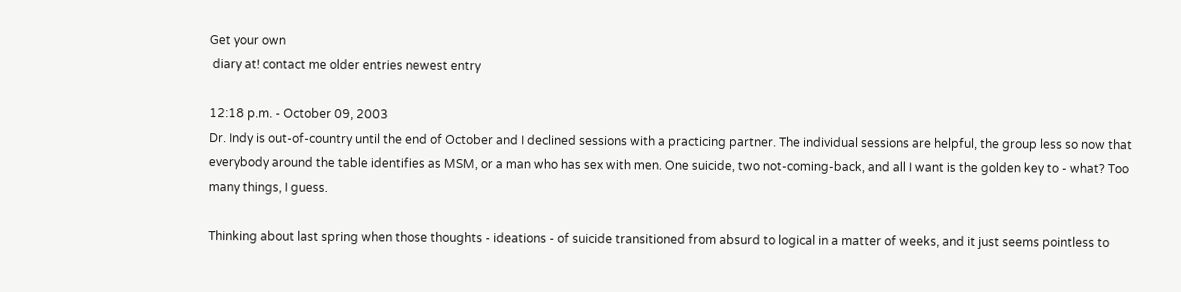Get your own
 diary at! contact me older entries newest entry

12:18 p.m. - October 09, 2003
Dr. Indy is out-of-country until the end of October and I declined sessions with a practicing partner. The individual sessions are helpful, the group less so now that everybody around the table identifies as MSM, or a man who has sex with men. One suicide, two not-coming-back, and all I want is the golden key to - what? Too many things, I guess.

Thinking about last spring when those thoughts - ideations - of suicide transitioned from absurd to logical in a matter of weeks, and it just seems pointless to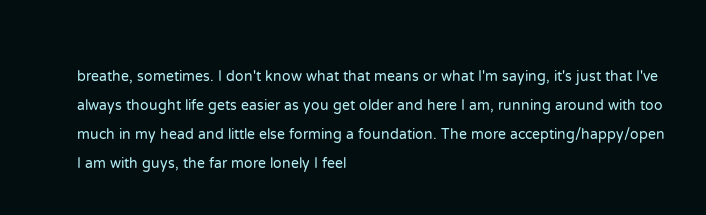breathe, sometimes. I don't know what that means or what I'm saying, it's just that I've always thought life gets easier as you get older and here I am, running around with too much in my head and little else forming a foundation. The more accepting/happy/open I am with guys, the far more lonely I feel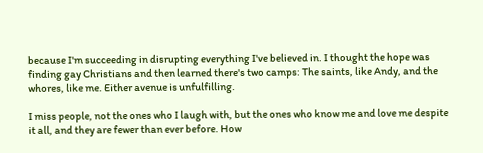because I'm succeeding in disrupting everything I've believed in. I thought the hope was finding gay Christians and then learned there's two camps: The saints, like Andy, and the whores, like me. Either avenue is unfulfilling.

I miss people, not the ones who I laugh with, but the ones who know me and love me despite it all, and they are fewer than ever before. How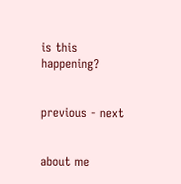is this happening?


previous - next


about me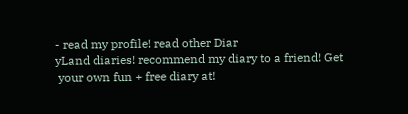- read my profile! read other Diar
yLand diaries! recommend my diary to a friend! Get
 your own fun + free diary at!